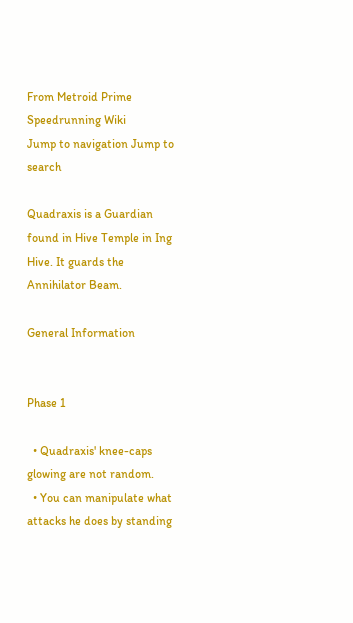From Metroid Prime Speedrunning Wiki
Jump to navigation Jump to search

Quadraxis is a Guardian found in Hive Temple in Ing Hive. It guards the Annihilator Beam.

General Information


Phase 1

  • Quadraxis' knee-caps glowing are not random.
  • You can manipulate what attacks he does by standing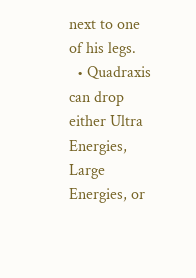next to one of his legs.
  • Quadraxis can drop either Ultra Energies, Large Energies, or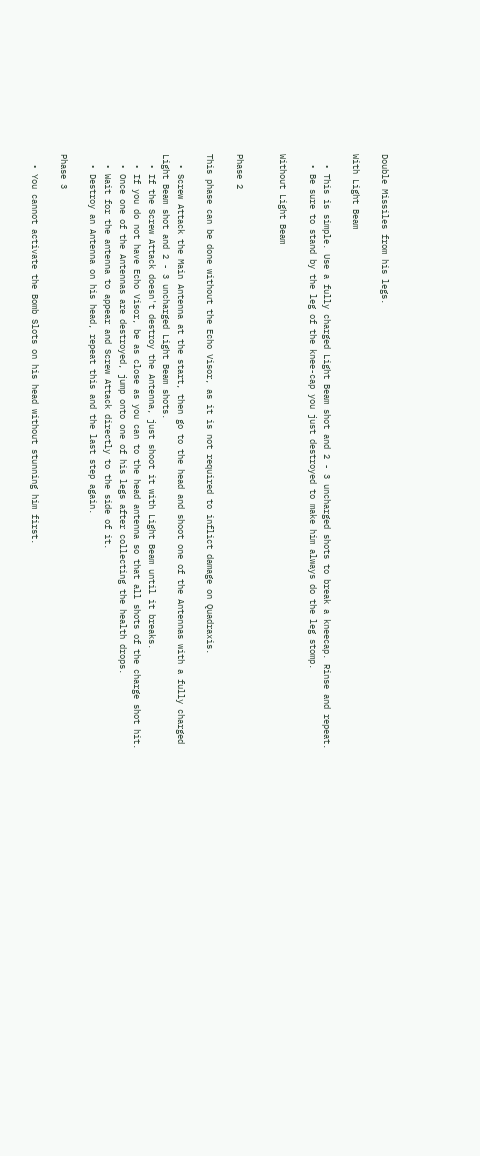Double Missiles from his legs.

With Light Beam

  • This is simple. Use a fully charged Light Beam shot and 2 - 3 uncharged shots to break a kneecap. Rinse and repeat.
  • Be sure to stand by the leg of the knee-cap you just destroyed to make him always do the leg stomp.

Without Light Beam


Phase 2

This phase can be done without the Echo Visor, as it is not required to inflict damage on Quadraxis.

  • Screw Attack the Main Antenna at the start, then go to the head and shoot one of the Antennas with a fully charged Light Beam shot and 2 - 3 uncharged Light Beam shots.
  • If the Screw Attack doesn't destroy the Antenna, just shoot it with Light Beam until it breaks.
  • If you do not have Echo Visor, be as close as you can to the head antenna so that all shots of the charge shot hit.
  • Once one of the Antennas are destroyed, jump onto one of his legs after collecting the health drops.
  • Wait for the antenna to appear and Screw Attack directly to the side of it.
  • Destroy an Antenna on his head, repeat this and the last step again.

Phase 3

  • You cannot activate the Bomb Slots on his head without stunning him first.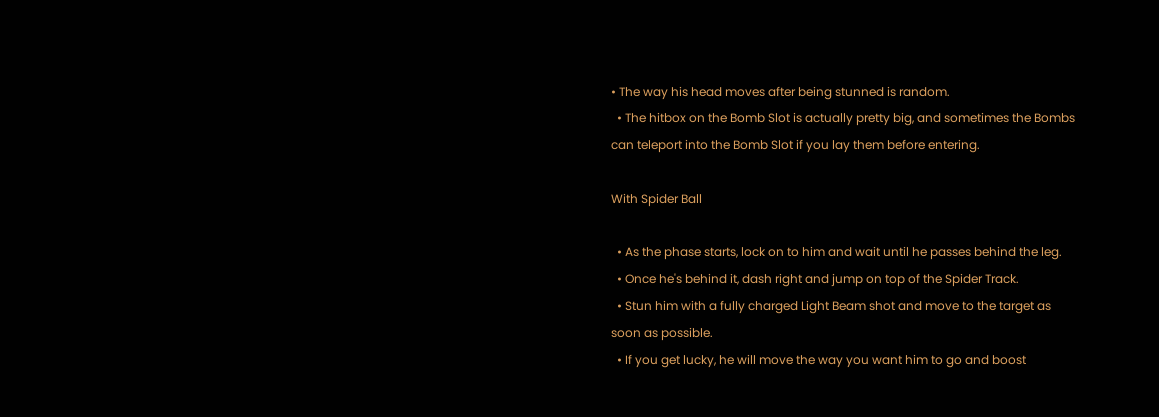• The way his head moves after being stunned is random.
  • The hitbox on the Bomb Slot is actually pretty big, and sometimes the Bombs can teleport into the Bomb Slot if you lay them before entering.

With Spider Ball

  • As the phase starts, lock on to him and wait until he passes behind the leg.
  • Once he's behind it, dash right and jump on top of the Spider Track.
  • Stun him with a fully charged Light Beam shot and move to the target as soon as possible.
  • If you get lucky, he will move the way you want him to go and boost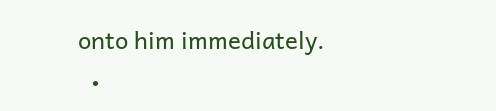onto him immediately.
  •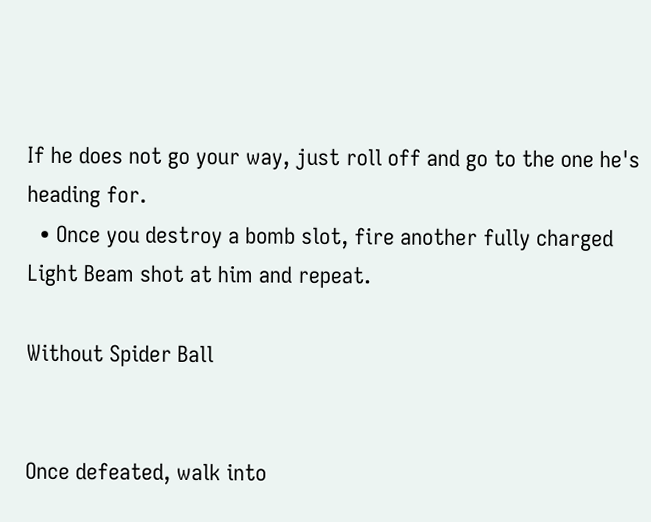If he does not go your way, just roll off and go to the one he's heading for.
  • Once you destroy a bomb slot, fire another fully charged Light Beam shot at him and repeat.

Without Spider Ball


Once defeated, walk into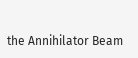the Annihilator Beam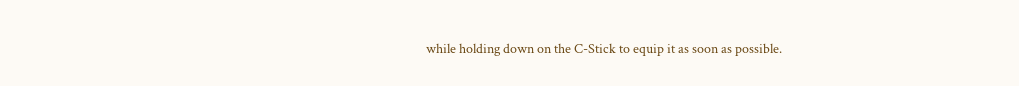while holding down on the C-Stick to equip it as soon as possible.